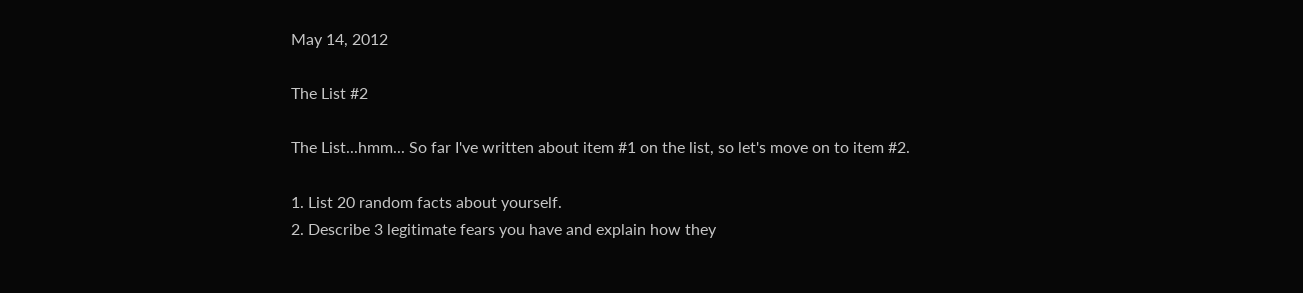May 14, 2012

The List #2

The List...hmm... So far I've written about item #1 on the list, so let's move on to item #2.

1. List 20 random facts about yourself.
2. Describe 3 legitimate fears you have and explain how they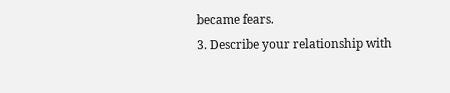became fears.
3. Describe your relationship with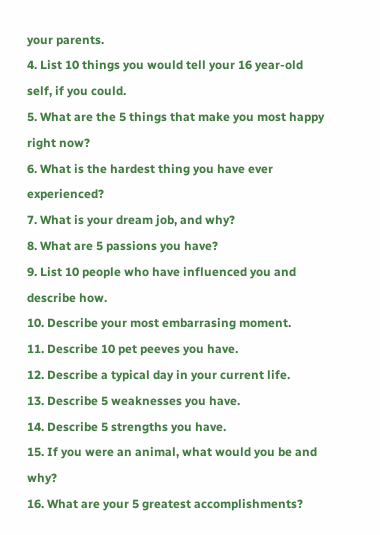your parents.
4. List 10 things you would tell your 16 year-old self, if you could.
5. What are the 5 things that make you most happy right now?
6. What is the hardest thing you have ever experienced?
7. What is your dream job, and why?
8. What are 5 passions you have?
9. List 10 people who have influenced you and describe how.
10. Describe your most embarrasing moment.
11. Describe 10 pet peeves you have.
12. Describe a typical day in your current life.
13. Describe 5 weaknesses you have.
14. Describe 5 strengths you have.
15. If you were an animal, what would you be and why?
16. What are your 5 greatest accomplishments?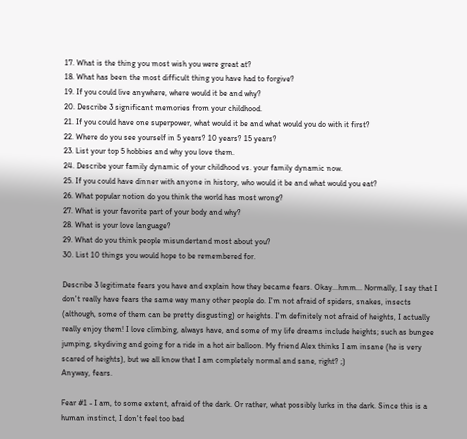17. What is the thing you most wish you were great at?
18. What has been the most difficult thing you have had to forgive?
19. If you could live anywhere, where would it be and why?
20. Describe 3 significant memories from your childhood.
21. If you could have one superpower, what would it be and what would you do with it first?
22. Where do you see yourself in 5 years? 10 years? 15 years?
23. List your top 5 hobbies and why you love them.
24. Describe your family dynamic of your childhood vs. your family dynamic now.
25. If you could have dinner with anyone in history, who would it be and what would you eat?
26. What popular notion do you think the world has most wrong?
27. What is your favorite part of your body and why?
28. What is your love language?
29. What do you think people misundertand most about you?
30. List 10 things you would hope to be remembered for.

Describe 3 legitimate fears you have and explain how they became fears. Okay...hmm... Normally, I say that I don't really have fears the same way many other people do. I'm not afraid of spiders, snakes, insects (although, some of them can be pretty disgusting) or heights. I'm definitely not afraid of heights, I actually really enjoy them! I love climbing, always have, and some of my life dreams include heights; such as bungee jumping, skydiving and going for a ride in a hot air balloon. My friend Alex thinks I am insane (he is very scared of heights), but we all know that I am completely normal and sane, right? ;)
Anyway, fears.

Fear #1 - I am, to some extent, afraid of the dark. Or rather, what possibly lurks in the dark. Since this is a human instinct, I don't feel too bad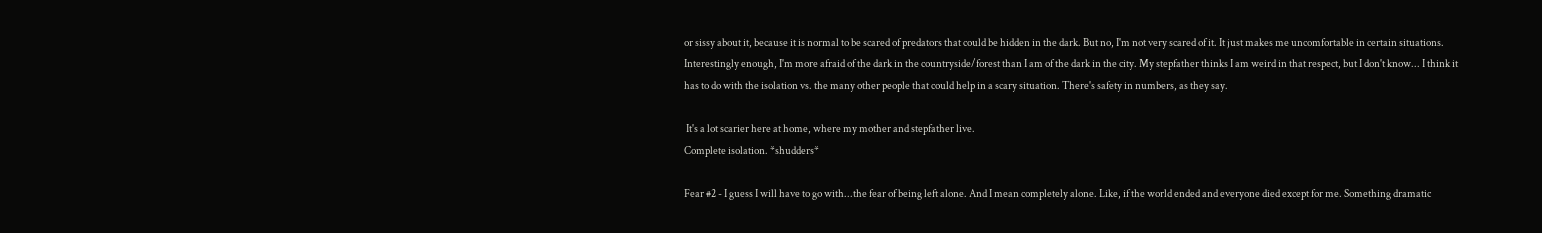or sissy about it, because it is normal to be scared of predators that could be hidden in the dark. But no, I'm not very scared of it. It just makes me uncomfortable in certain situations. Interestingly enough, I'm more afraid of the dark in the countryside/forest than I am of the dark in the city. My stepfather thinks I am weird in that respect, but I don't know... I think it has to do with the isolation vs. the many other people that could help in a scary situation. There's safety in numbers, as they say.

 It's a lot scarier here at home, where my mother and stepfather live.
Complete isolation. *shudders*

Fear #2 - I guess I will have to go with...the fear of being left alone. And I mean completely alone. Like, if the world ended and everyone died except for me. Something dramatic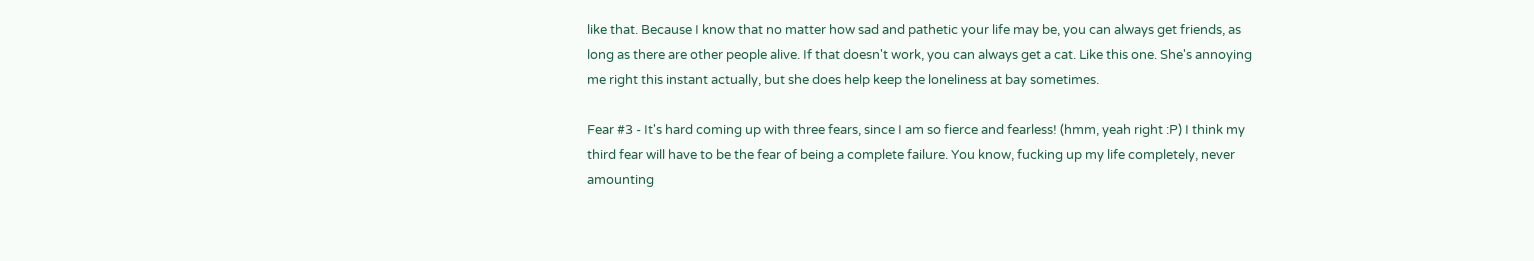like that. Because I know that no matter how sad and pathetic your life may be, you can always get friends, as long as there are other people alive. If that doesn't work, you can always get a cat. Like this one. She's annoying me right this instant actually, but she does help keep the loneliness at bay sometimes.

Fear #3 - It's hard coming up with three fears, since I am so fierce and fearless! (hmm, yeah right :P) I think my third fear will have to be the fear of being a complete failure. You know, fucking up my life completely, never amounting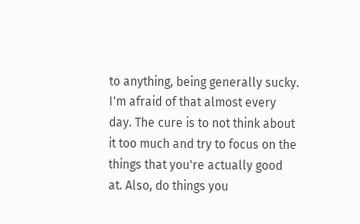to anything, being generally sucky. I'm afraid of that almost every day. The cure is to not think about it too much and try to focus on the things that you're actually good at. Also, do things you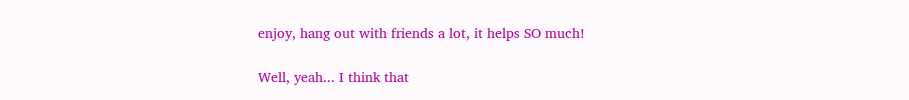enjoy, hang out with friends a lot, it helps SO much!

Well, yeah... I think that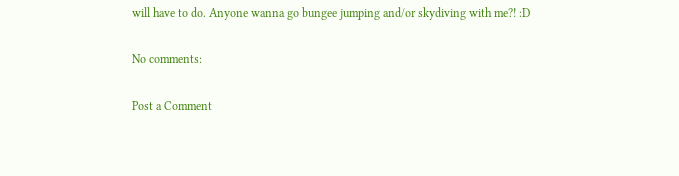will have to do. Anyone wanna go bungee jumping and/or skydiving with me?! :D

No comments:

Post a Comment